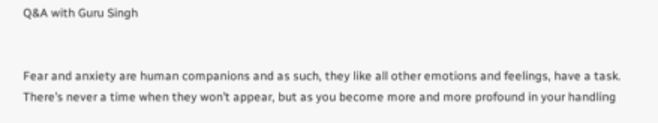Q&A with Guru Singh


Fear and anxiety are human companions and as such, they like all other emotions and feelings, have a task. There’s never a time when they won’t appear, but as you become more and more profound in your handling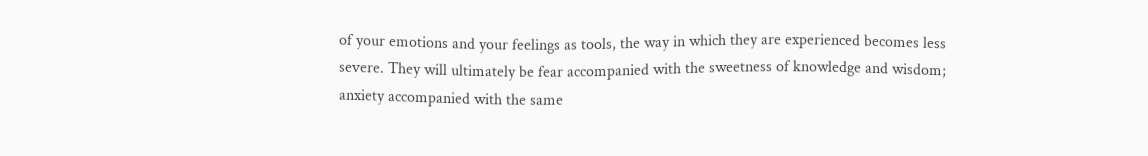of your emotions and your feelings as tools, the way in which they are experienced becomes less severe. They will ultimately be fear accompanied with the sweetness of knowledge and wisdom; anxiety accompanied with the same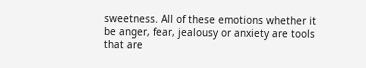sweetness. All of these emotions whether it be anger, fear, jealousy or anxiety are tools that are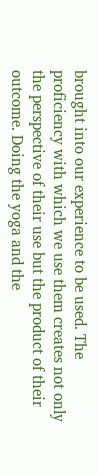brought into our experience to be used. The proficiency with which we use them creates not only the perspective of their use but the product of their outcome. Doing the yoga and the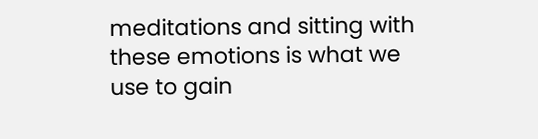meditations and sitting with these emotions is what we use to gain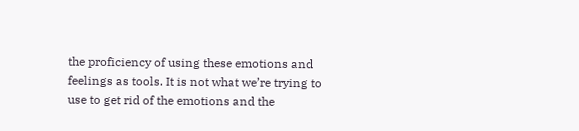the proficiency of using these emotions and feelings as tools. It is not what we’re trying to use to get rid of the emotions and the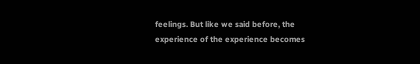feelings. But like we said before, the experience of the experience becomes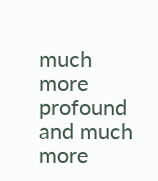much more profound and much more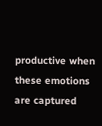productive when these emotions are captured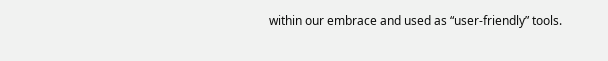within our embrace and used as “user-friendly” tools.